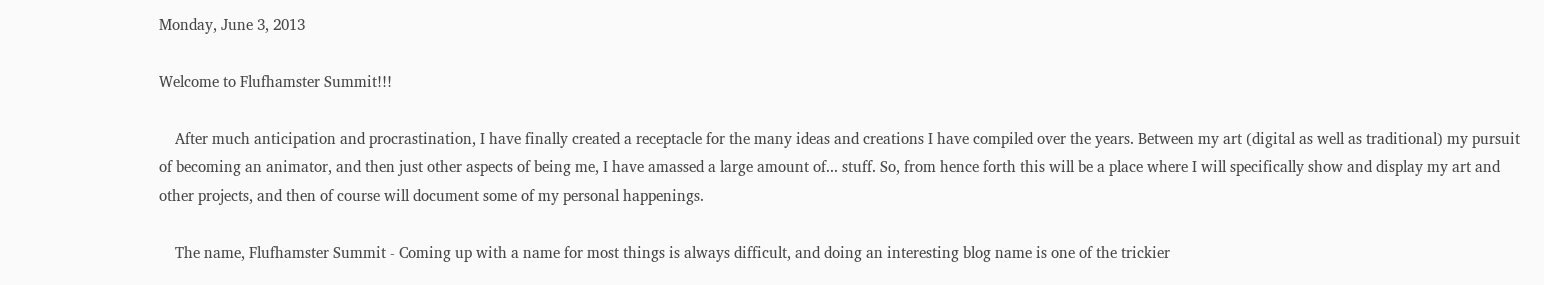Monday, June 3, 2013

Welcome to Flufhamster Summit!!!

    After much anticipation and procrastination, I have finally created a receptacle for the many ideas and creations I have compiled over the years. Between my art (digital as well as traditional) my pursuit of becoming an animator, and then just other aspects of being me, I have amassed a large amount of... stuff. So, from hence forth this will be a place where I will specifically show and display my art and other projects, and then of course will document some of my personal happenings.

    The name, Flufhamster Summit - Coming up with a name for most things is always difficult, and doing an interesting blog name is one of the trickier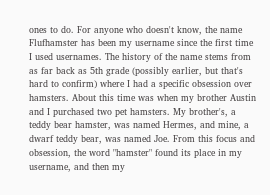ones to do. For anyone who doesn't know, the name Flufhamster has been my username since the first time I used usernames. The history of the name stems from as far back as 5th grade (possibly earlier, but that's hard to confirm) where I had a specific obsession over hamsters. About this time was when my brother Austin and I purchased two pet hamsters. My brother's, a teddy bear hamster, was named Hermes, and mine, a dwarf teddy bear, was named Joe. From this focus and obsession, the word "hamster" found its place in my username, and then my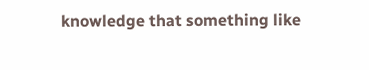knowledge that something like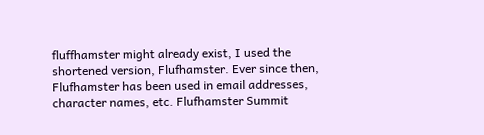fluffhamster might already exist, I used the shortened version, Flufhamster. Ever since then, Flufhamster has been used in email addresses, character names, etc. Flufhamster Summit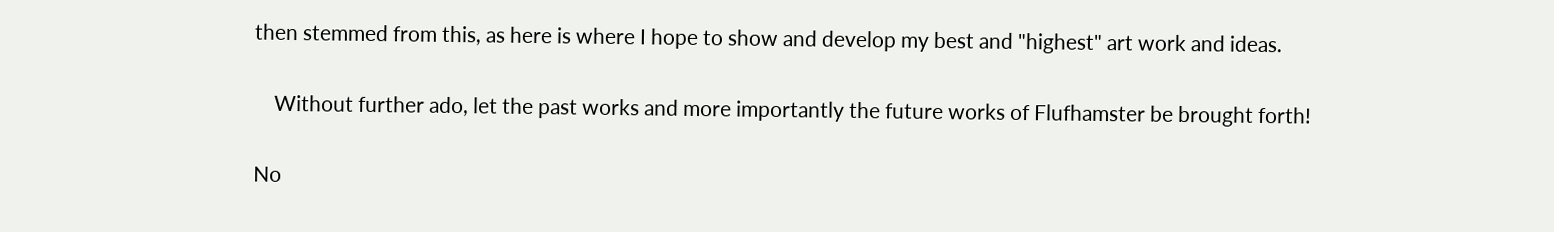then stemmed from this, as here is where I hope to show and develop my best and "highest" art work and ideas.

    Without further ado, let the past works and more importantly the future works of Flufhamster be brought forth!

No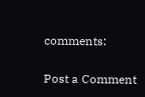comments:

Post a Comment